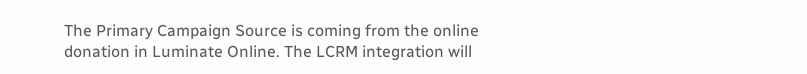The Primary Campaign Source is coming from the online donation in Luminate Online. The LCRM integration will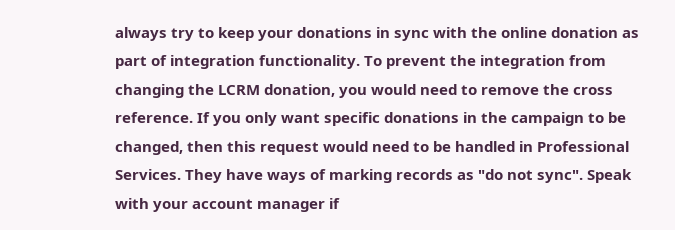always try to keep your donations in sync with the online donation as part of integration functionality. To prevent the integration from changing the LCRM donation, you would need to remove the cross reference. If you only want specific donations in the campaign to be changed, then this request would need to be handled in Professional Services. They have ways of marking records as "do not sync". Speak with your account manager if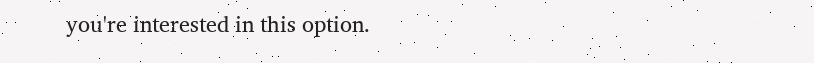you're interested in this option.